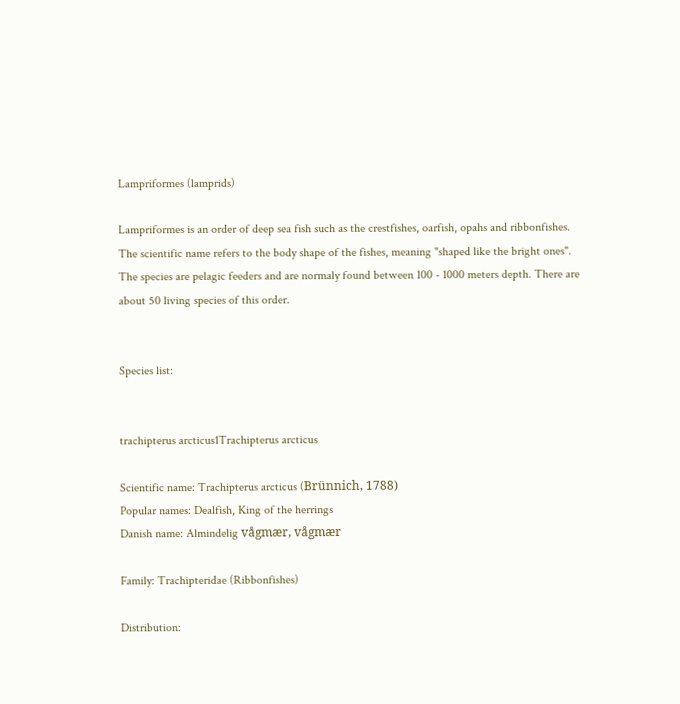Lampriformes (lamprids)

Lampriformes is an order of deep sea fish such as the crestfishes, oarfish, opahs and ribbonfishes. The scientific name refers to the body shape of the fishes, meaning "shaped like the bright ones". The species are pelagic feeders and are normaly found between 100 - 1000 meters depth. There are about 50 living species of this order.


Species list:


trachipterus arcticus1Trachipterus arcticus

Scientific name: Trachipterus arcticus (Brünnich, 1788)
Popular names: Dealfish, King of the herrings
Danish name: Almindelig vågmær, vågmær

Family: Trachipteridae (Ribbonfishes)

Distribution: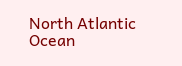North Atlantic Ocean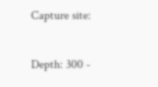Capture site:

Depth: 300 -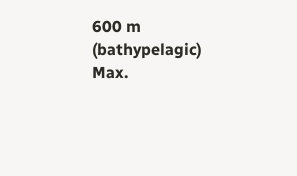600 m (bathypelagic)
Max.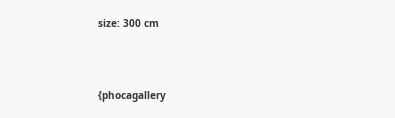size: 300 cm



{phocagallery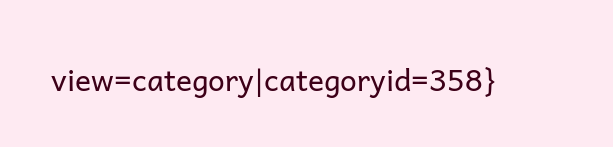view=category|categoryid=358}